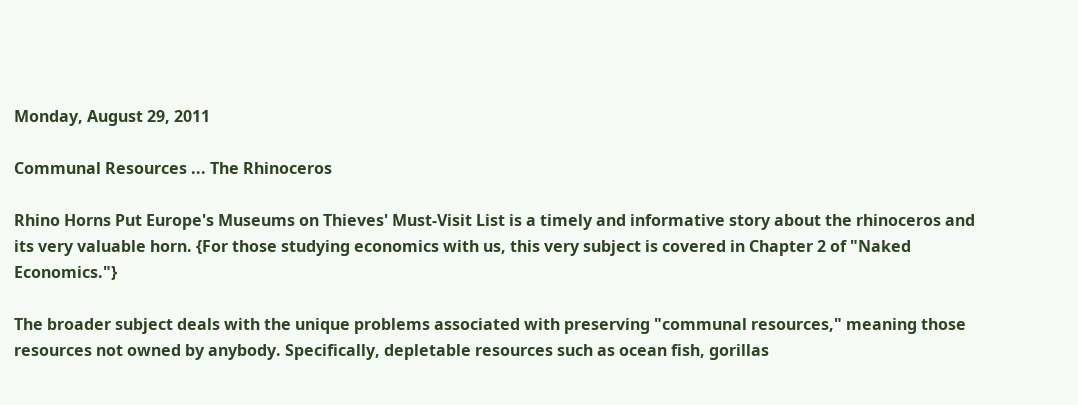Monday, August 29, 2011

Communal Resources ... The Rhinoceros

Rhino Horns Put Europe's Museums on Thieves' Must-Visit List is a timely and informative story about the rhinoceros and its very valuable horn. {For those studying economics with us, this very subject is covered in Chapter 2 of "Naked Economics."}

The broader subject deals with the unique problems associated with preserving "communal resources," meaning those resources not owned by anybody. Specifically, depletable resources such as ocean fish, gorillas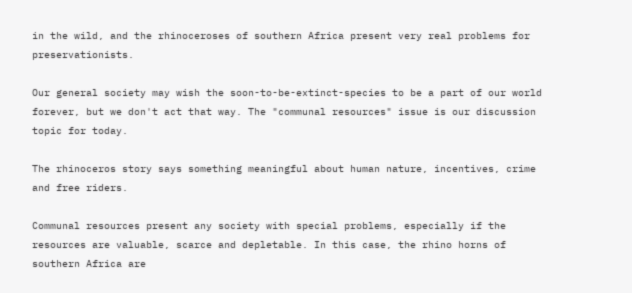in the wild, and the rhinoceroses of southern Africa present very real problems for preservationists.

Our general society may wish the soon-to-be-extinct-species to be a part of our world forever, but we don't act that way. The "communal resources" issue is our discussion topic for today.

The rhinoceros story says something meaningful about human nature, incentives, crime and free riders.

Communal resources present any society with special problems, especially if the resources are valuable, scarce and depletable. In this case, the rhino horns of southern Africa are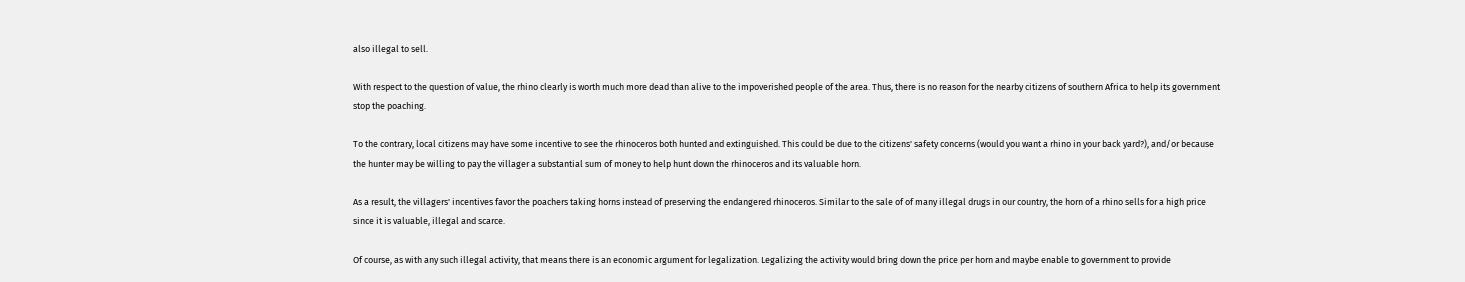also illegal to sell.

With respect to the question of value, the rhino clearly is worth much more dead than alive to the impoverished people of the area. Thus, there is no reason for the nearby citizens of southern Africa to help its government stop the poaching.

To the contrary, local citizens may have some incentive to see the rhinoceros both hunted and extinguished. This could be due to the citizens' safety concerns (would you want a rhino in your back yard?), and/or because the hunter may be willing to pay the villager a substantial sum of money to help hunt down the rhinoceros and its valuable horn.

As a result, the villagers' incentives favor the poachers taking horns instead of preserving the endangered rhinoceros. Similar to the sale of of many illegal drugs in our country, the horn of a rhino sells for a high price since it is valuable, illegal and scarce.

Of course, as with any such illegal activity, that means there is an economic argument for legalization. Legalizing the activity would bring down the price per horn and maybe enable to government to provide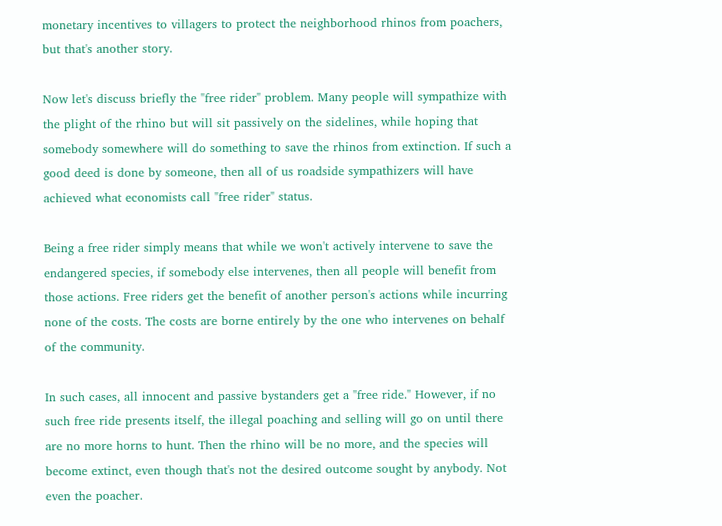monetary incentives to villagers to protect the neighborhood rhinos from poachers, but that's another story.

Now let's discuss briefly the "free rider" problem. Many people will sympathize with the plight of the rhino but will sit passively on the sidelines, while hoping that somebody somewhere will do something to save the rhinos from extinction. If such a good deed is done by someone, then all of us roadside sympathizers will have achieved what economists call "free rider" status.

Being a free rider simply means that while we won't actively intervene to save the endangered species, if somebody else intervenes, then all people will benefit from those actions. Free riders get the benefit of another person's actions while incurring none of the costs. The costs are borne entirely by the one who intervenes on behalf of the community.

In such cases, all innocent and passive bystanders get a "free ride." However, if no such free ride presents itself, the illegal poaching and selling will go on until there are no more horns to hunt. Then the rhino will be no more, and the species will become extinct, even though that's not the desired outcome sought by anybody. Not even the poacher.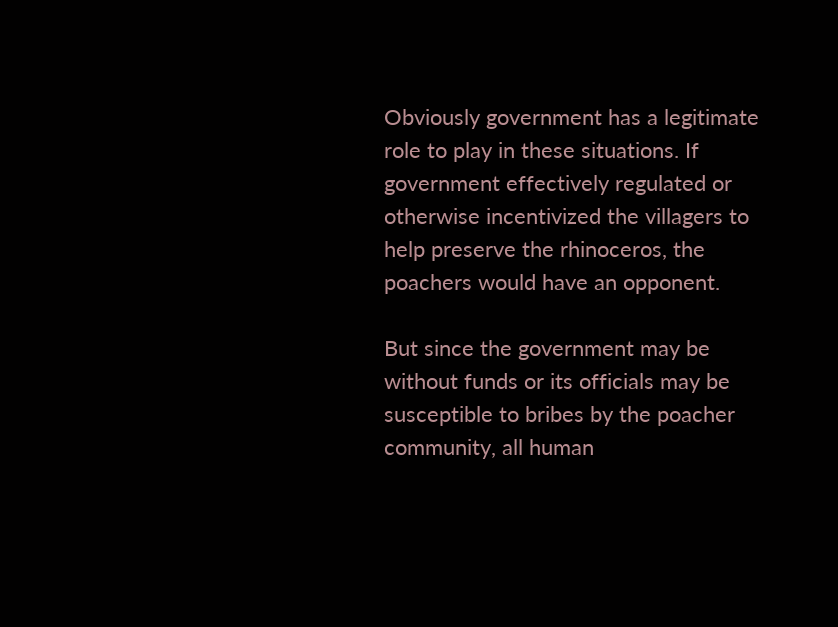Obviously government has a legitimate role to play in these situations. If government effectively regulated or otherwise incentivized the villagers to help preserve the rhinoceros, the poachers would have an opponent.

But since the government may be without funds or its officials may be susceptible to bribes by the poacher community, all human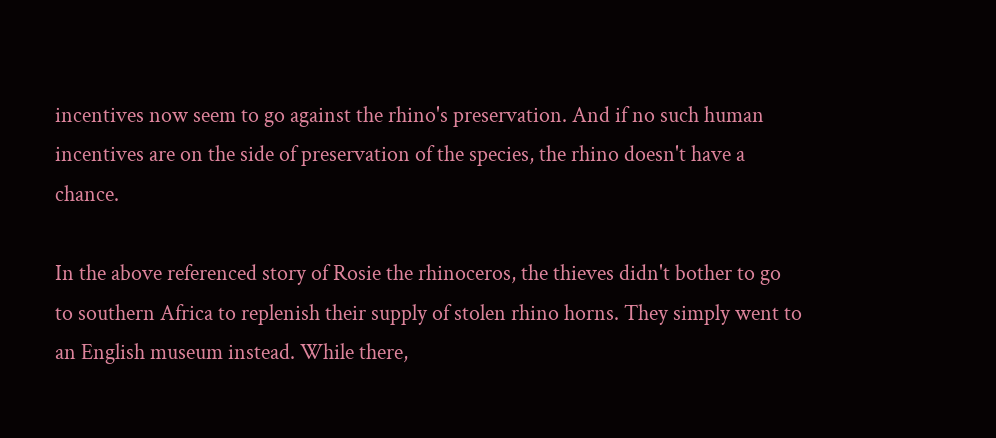incentives now seem to go against the rhino's preservation. And if no such human incentives are on the side of preservation of the species, the rhino doesn't have a chance.

In the above referenced story of Rosie the rhinoceros, the thieves didn't bother to go to southern Africa to replenish their supply of stolen rhino horns. They simply went to an English museum instead. While there,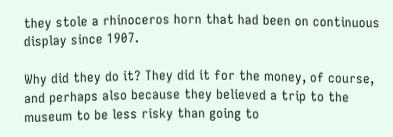they stole a rhinoceros horn that had been on continuous display since 1907.

Why did they do it? They did it for the money, of course, and perhaps also because they believed a trip to the museum to be less risky than going to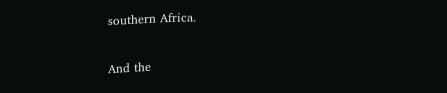southern Africa.

And the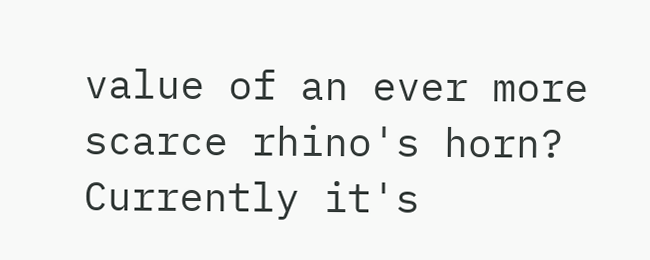value of an ever more scarce rhino's horn? Currently it's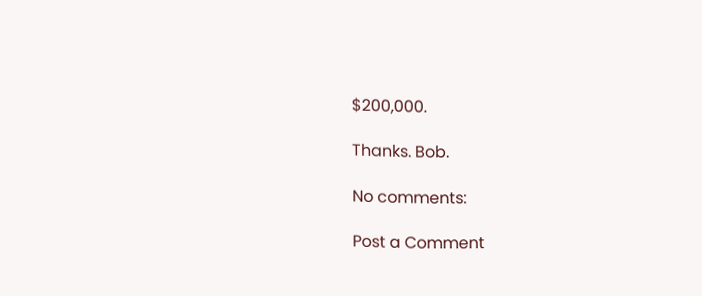$200,000.

Thanks. Bob.

No comments:

Post a Comment